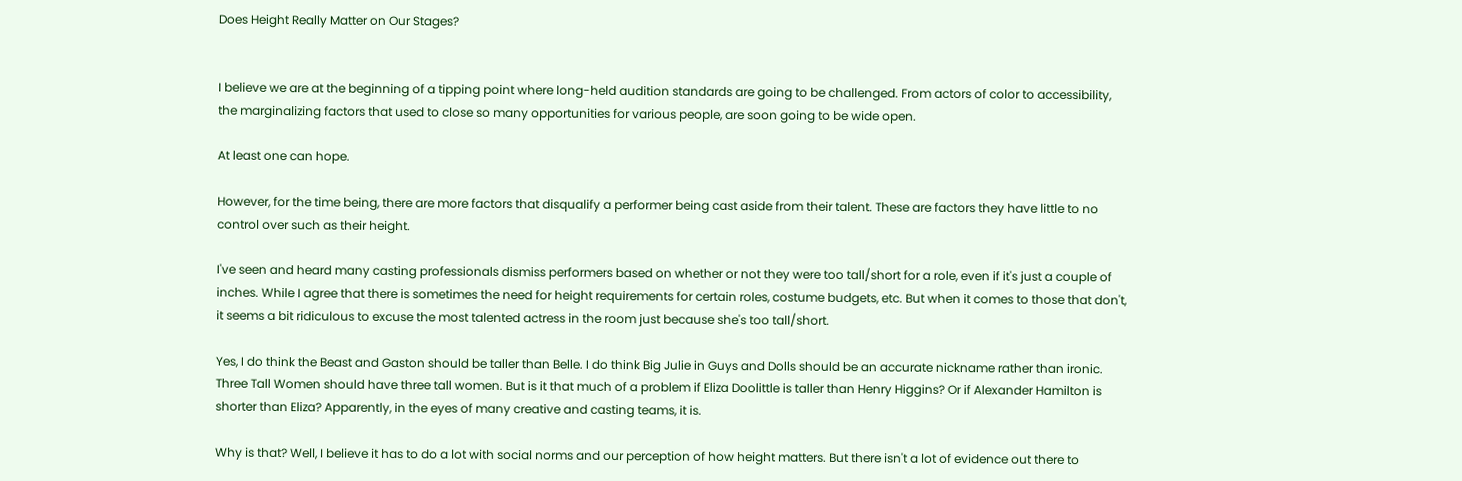Does Height Really Matter on Our Stages?


I believe we are at the beginning of a tipping point where long-held audition standards are going to be challenged. From actors of color to accessibility, the marginalizing factors that used to close so many opportunities for various people, are soon going to be wide open.

At least one can hope.

However, for the time being, there are more factors that disqualify a performer being cast aside from their talent. These are factors they have little to no control over such as their height.

I've seen and heard many casting professionals dismiss performers based on whether or not they were too tall/short for a role, even if it's just a couple of inches. While I agree that there is sometimes the need for height requirements for certain roles, costume budgets, etc. But when it comes to those that don't, it seems a bit ridiculous to excuse the most talented actress in the room just because she's too tall/short.

Yes, I do think the Beast and Gaston should be taller than Belle. I do think Big Julie in Guys and Dolls should be an accurate nickname rather than ironic. Three Tall Women should have three tall women. But is it that much of a problem if Eliza Doolittle is taller than Henry Higgins? Or if Alexander Hamilton is shorter than Eliza? Apparently, in the eyes of many creative and casting teams, it is.

Why is that? Well, I believe it has to do a lot with social norms and our perception of how height matters. But there isn't a lot of evidence out there to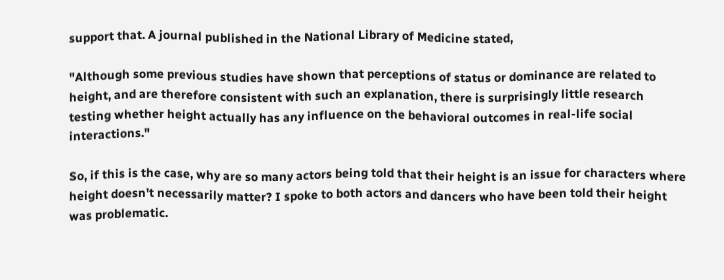support that. A journal published in the National Library of Medicine stated,

"Although some previous studies have shown that perceptions of status or dominance are related to height, and are therefore consistent with such an explanation, there is surprisingly little research testing whether height actually has any influence on the behavioral outcomes in real-life social interactions."

So, if this is the case, why are so many actors being told that their height is an issue for characters where height doesn't necessarily matter? I spoke to both actors and dancers who have been told their height was problematic.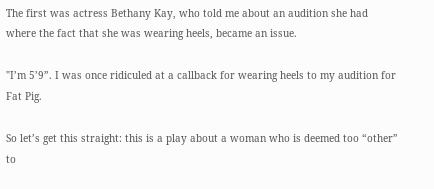The first was actress Bethany Kay, who told me about an audition she had where the fact that she was wearing heels, became an issue.

"I’m 5’9”. I was once ridiculed at a callback for wearing heels to my audition for Fat Pig.

So let’s get this straight: this is a play about a woman who is deemed too “other” to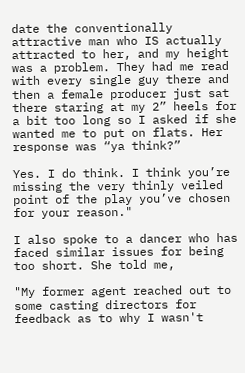date the conventionally attractive man who IS actually attracted to her, and my height was a problem. They had me read with every single guy there and then a female producer just sat there staring at my 2” heels for a bit too long so I asked if she wanted me to put on flats. Her response was “ya think?”

Yes. I do think. I think you’re missing the very thinly veiled point of the play you’ve chosen for your reason."

I also spoke to a dancer who has faced similar issues for being too short. She told me,

"My former agent reached out to some casting directors for feedback as to why I wasn't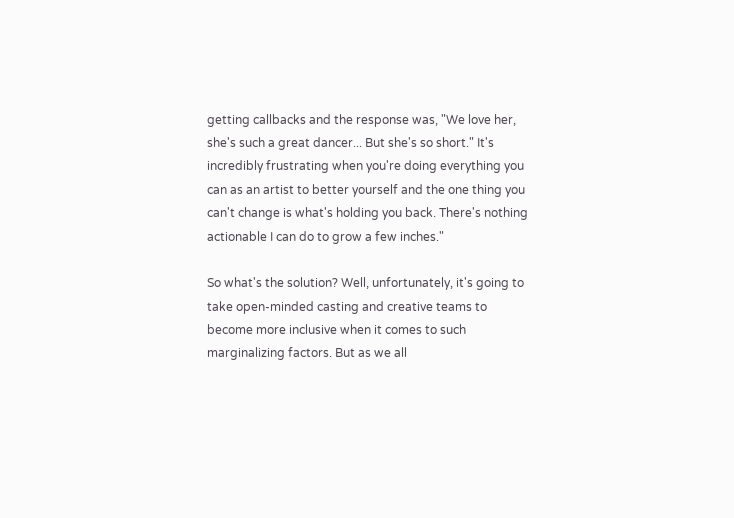getting callbacks and the response was, "We love her, she's such a great dancer... But she's so short." It's incredibly frustrating when you're doing everything you can as an artist to better yourself and the one thing you can't change is what's holding you back. There's nothing actionable I can do to grow a few inches."

So what's the solution? Well, unfortunately, it's going to take open-minded casting and creative teams to become more inclusive when it comes to such marginalizing factors. But as we all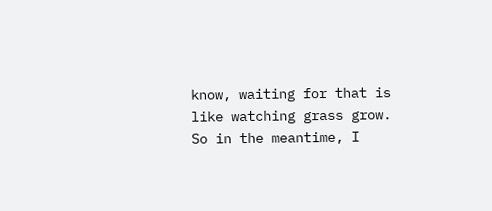know, waiting for that is like watching grass grow. So in the meantime, I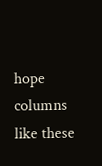hope columns like these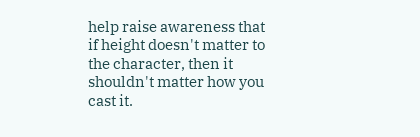help raise awareness that if height doesn't matter to the character, then it shouldn't matter how you cast it.